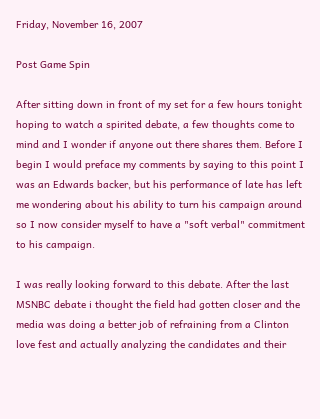Friday, November 16, 2007

Post Game Spin

After sitting down in front of my set for a few hours tonight hoping to watch a spirited debate, a few thoughts come to mind and I wonder if anyone out there shares them. Before I begin I would preface my comments by saying to this point I was an Edwards backer, but his performance of late has left me wondering about his ability to turn his campaign around so I now consider myself to have a "soft verbal" commitment to his campaign.

I was really looking forward to this debate. After the last MSNBC debate i thought the field had gotten closer and the media was doing a better job of refraining from a Clinton love fest and actually analyzing the candidates and their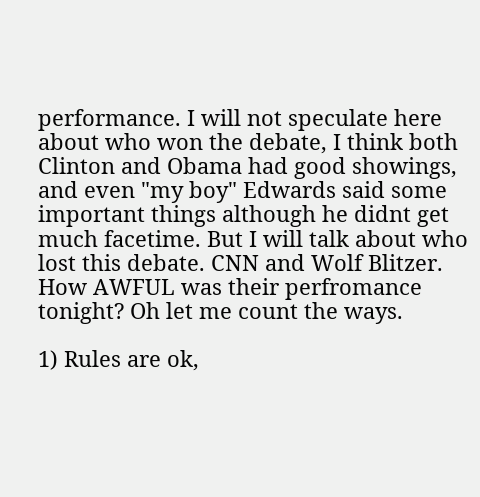performance. I will not speculate here about who won the debate, I think both Clinton and Obama had good showings, and even "my boy" Edwards said some important things although he didnt get much facetime. But I will talk about who lost this debate. CNN and Wolf Blitzer. How AWFUL was their perfromance tonight? Oh let me count the ways.

1) Rules are ok,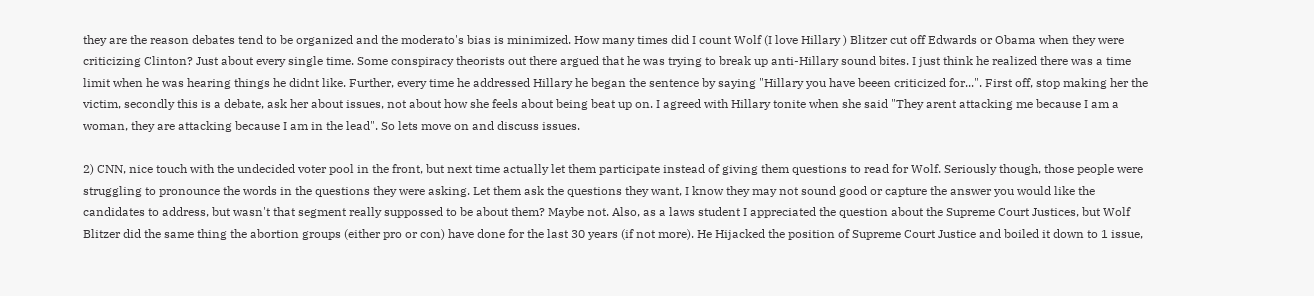they are the reason debates tend to be organized and the moderato's bias is minimized. How many times did I count Wolf (I love Hillary ) Blitzer cut off Edwards or Obama when they were criticizing Clinton? Just about every single time. Some conspiracy theorists out there argued that he was trying to break up anti-Hillary sound bites. I just think he realized there was a time limit when he was hearing things he didnt like. Further, every time he addressed Hillary he began the sentence by saying "Hillary you have beeen criticized for...". First off, stop making her the victim, secondly this is a debate, ask her about issues, not about how she feels about being beat up on. I agreed with Hillary tonite when she said "They arent attacking me because I am a woman, they are attacking because I am in the lead". So lets move on and discuss issues.

2) CNN, nice touch with the undecided voter pool in the front, but next time actually let them participate instead of giving them questions to read for Wolf. Seriously though, those people were struggling to pronounce the words in the questions they were asking. Let them ask the questions they want, I know they may not sound good or capture the answer you would like the candidates to address, but wasn't that segment really suppossed to be about them? Maybe not. Also, as a laws student I appreciated the question about the Supreme Court Justices, but Wolf Blitzer did the same thing the abortion groups (either pro or con) have done for the last 30 years (if not more). He Hijacked the position of Supreme Court Justice and boiled it down to 1 issue,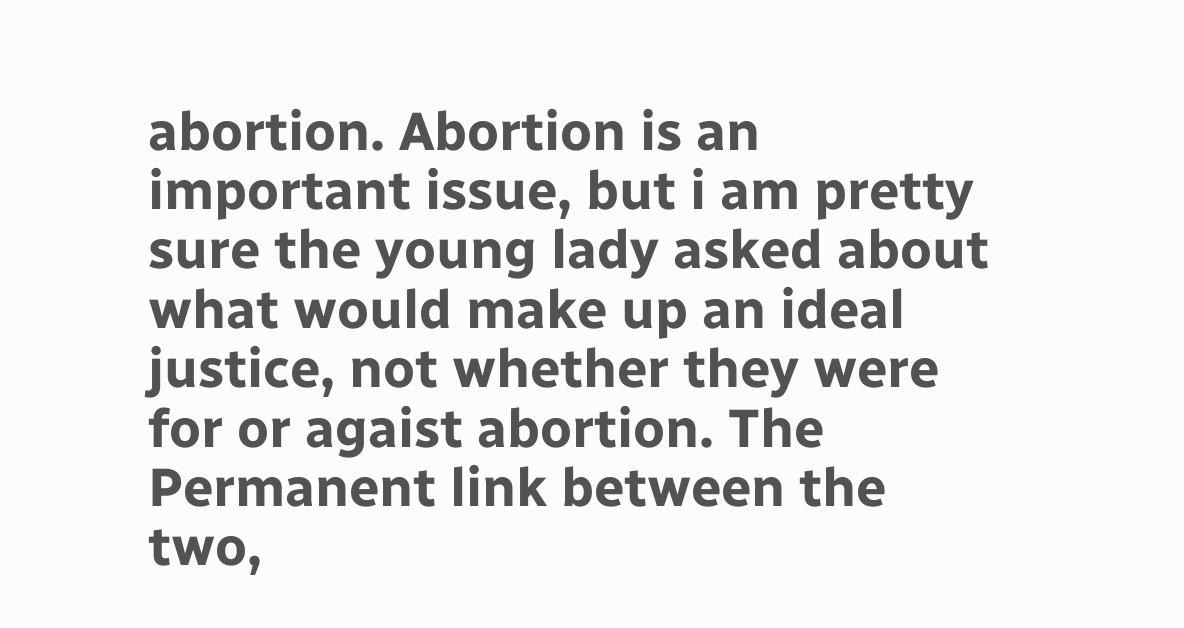abortion. Abortion is an important issue, but i am pretty sure the young lady asked about what would make up an ideal justice, not whether they were for or agaist abortion. The Permanent link between the two,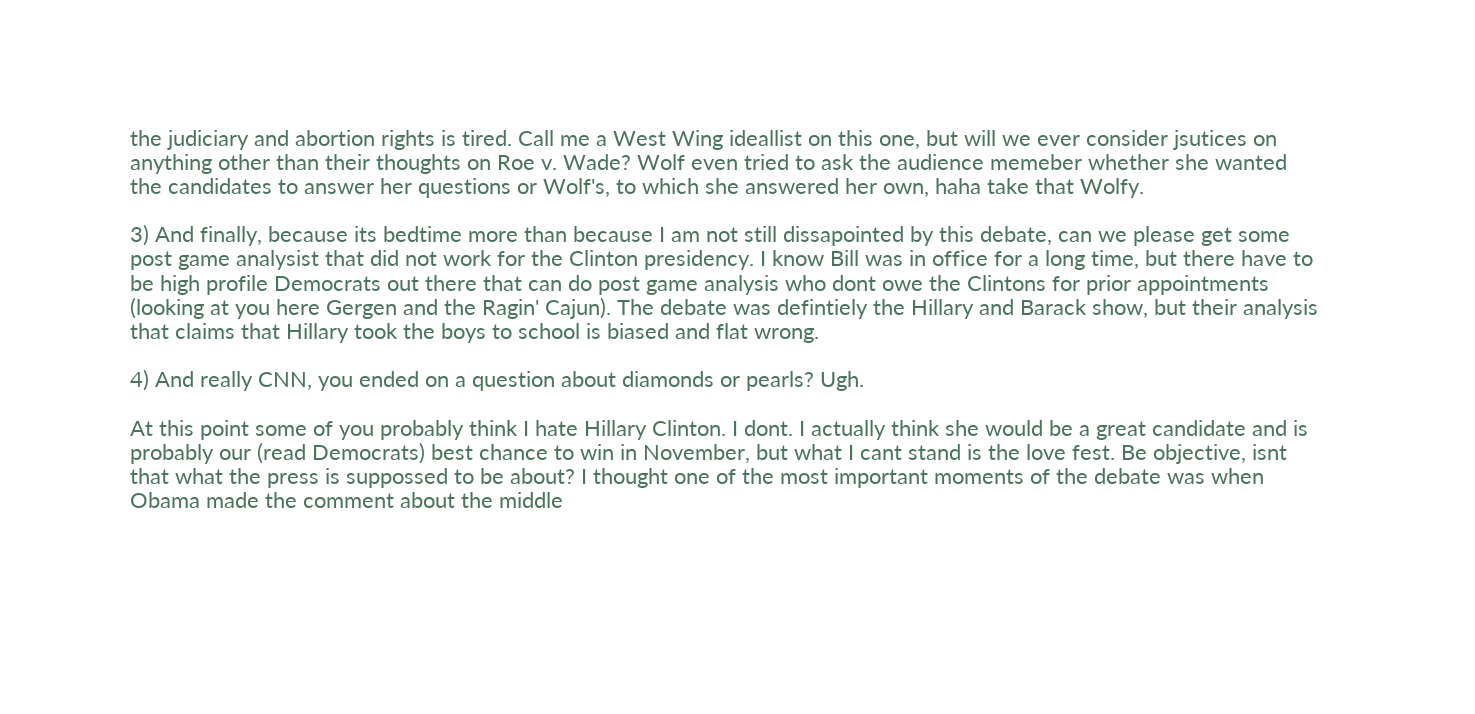the judiciary and abortion rights is tired. Call me a West Wing ideallist on this one, but will we ever consider jsutices on anything other than their thoughts on Roe v. Wade? Wolf even tried to ask the audience memeber whether she wanted the candidates to answer her questions or Wolf's, to which she answered her own, haha take that Wolfy.

3) And finally, because its bedtime more than because I am not still dissapointed by this debate, can we please get some post game analysist that did not work for the Clinton presidency. I know Bill was in office for a long time, but there have to be high profile Democrats out there that can do post game analysis who dont owe the Clintons for prior appointments (looking at you here Gergen and the Ragin' Cajun). The debate was defintiely the Hillary and Barack show, but their analysis that claims that Hillary took the boys to school is biased and flat wrong.

4) And really CNN, you ended on a question about diamonds or pearls? Ugh.

At this point some of you probably think I hate Hillary Clinton. I dont. I actually think she would be a great candidate and is probably our (read Democrats) best chance to win in November, but what I cant stand is the love fest. Be objective, isnt that what the press is suppossed to be about? I thought one of the most important moments of the debate was when Obama made the comment about the middle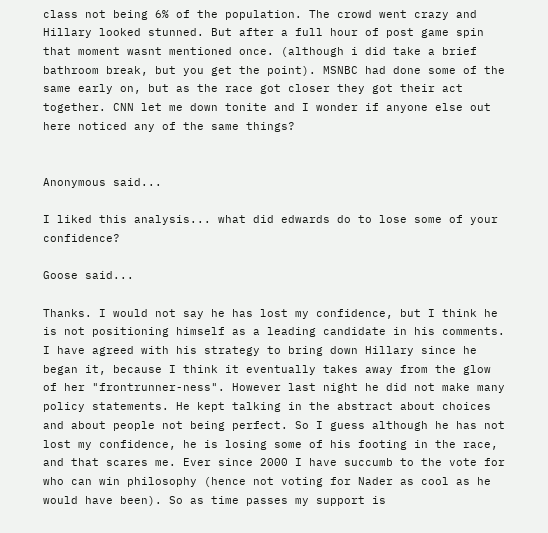class not being 6% of the population. The crowd went crazy and Hillary looked stunned. But after a full hour of post game spin that moment wasnt mentioned once. (although i did take a brief bathroom break, but you get the point). MSNBC had done some of the same early on, but as the race got closer they got their act together. CNN let me down tonite and I wonder if anyone else out here noticed any of the same things?


Anonymous said...

I liked this analysis... what did edwards do to lose some of your confidence?

Goose said...

Thanks. I would not say he has lost my confidence, but I think he is not positioning himself as a leading candidate in his comments. I have agreed with his strategy to bring down Hillary since he began it, because I think it eventually takes away from the glow of her "frontrunner-ness". However last night he did not make many policy statements. He kept talking in the abstract about choices and about people not being perfect. So I guess although he has not lost my confidence, he is losing some of his footing in the race, and that scares me. Ever since 2000 I have succumb to the vote for who can win philosophy (hence not voting for Nader as cool as he would have been). So as time passes my support is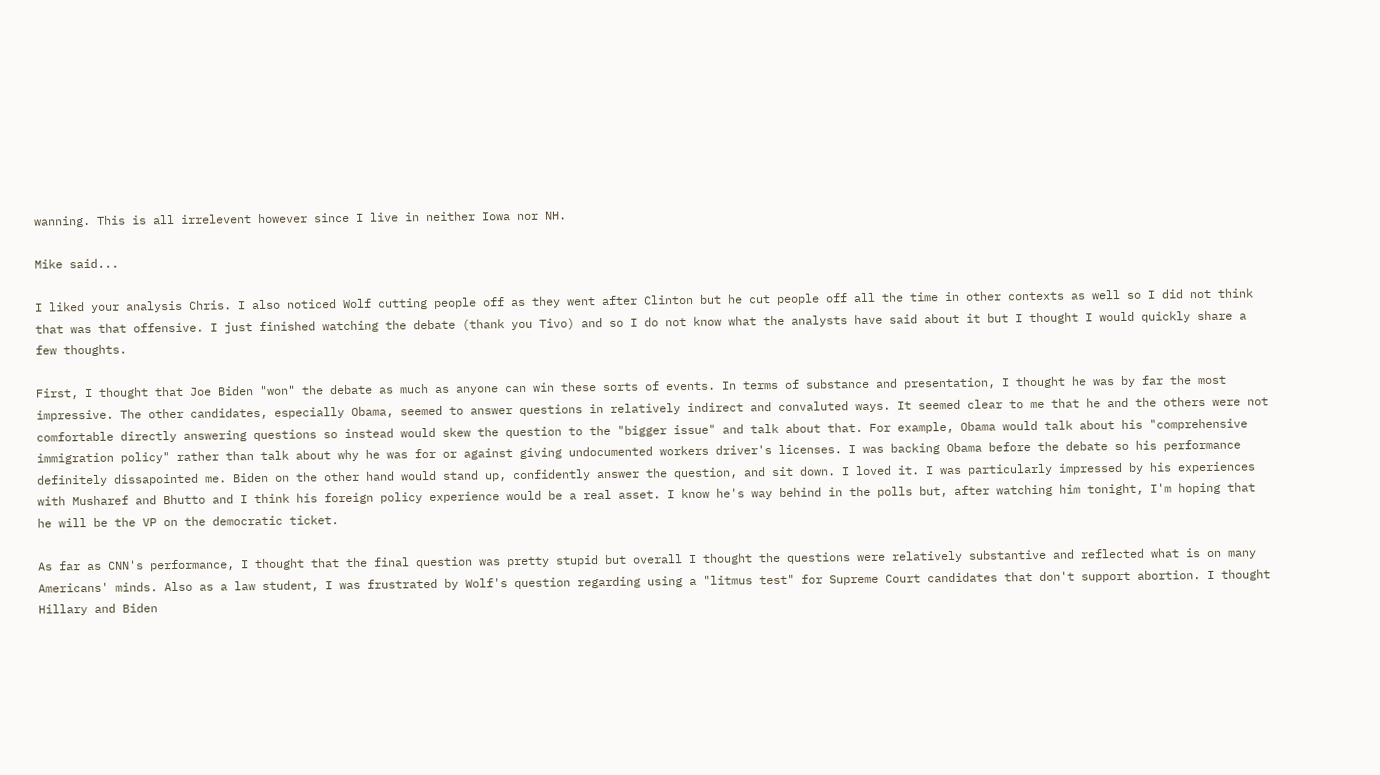wanning. This is all irrelevent however since I live in neither Iowa nor NH.

Mike said...

I liked your analysis Chris. I also noticed Wolf cutting people off as they went after Clinton but he cut people off all the time in other contexts as well so I did not think that was that offensive. I just finished watching the debate (thank you Tivo) and so I do not know what the analysts have said about it but I thought I would quickly share a few thoughts.

First, I thought that Joe Biden "won" the debate as much as anyone can win these sorts of events. In terms of substance and presentation, I thought he was by far the most impressive. The other candidates, especially Obama, seemed to answer questions in relatively indirect and convaluted ways. It seemed clear to me that he and the others were not comfortable directly answering questions so instead would skew the question to the "bigger issue" and talk about that. For example, Obama would talk about his "comprehensive immigration policy" rather than talk about why he was for or against giving undocumented workers driver's licenses. I was backing Obama before the debate so his performance definitely dissapointed me. Biden on the other hand would stand up, confidently answer the question, and sit down. I loved it. I was particularly impressed by his experiences with Musharef and Bhutto and I think his foreign policy experience would be a real asset. I know he's way behind in the polls but, after watching him tonight, I'm hoping that he will be the VP on the democratic ticket.

As far as CNN's performance, I thought that the final question was pretty stupid but overall I thought the questions were relatively substantive and reflected what is on many Americans' minds. Also as a law student, I was frustrated by Wolf's question regarding using a "litmus test" for Supreme Court candidates that don't support abortion. I thought Hillary and Biden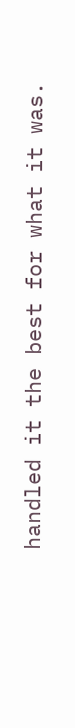handled it the best for what it was.